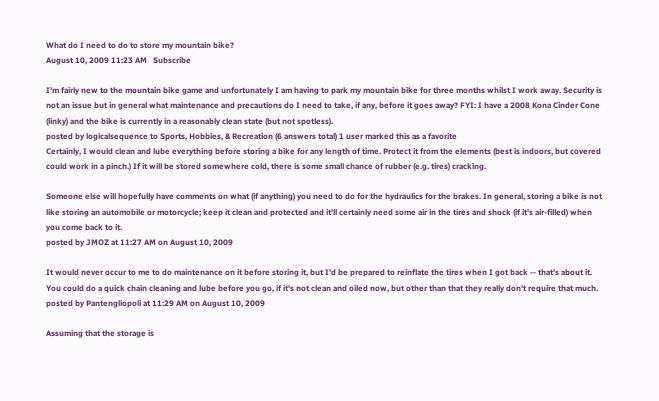What do I need to do to store my mountain bike?
August 10, 2009 11:23 AM   Subscribe

I'm fairly new to the mountain bike game and unfortunately I am having to park my mountain bike for three months whilst I work away. Security is not an issue but in general what maintenance and precautions do I need to take, if any, before it goes away? FYI: I have a 2008 Kona Cinder Cone (linky) and the bike is currently in a reasonably clean state (but not spotless).
posted by logicalsequence to Sports, Hobbies, & Recreation (6 answers total) 1 user marked this as a favorite
Certainly, I would clean and lube everything before storing a bike for any length of time. Protect it from the elements (best is indoors, but covered could work in a pinch.) If it will be stored somewhere cold, there is some small chance of rubber (e.g. tires) cracking.

Someone else will hopefully have comments on what (if anything) you need to do for the hydraulics for the brakes. In general, storing a bike is not like storing an automobile or motorcycle; keep it clean and protected and it'll certainly need some air in the tires and shock (if it's air-filled) when you come back to it.
posted by JMOZ at 11:27 AM on August 10, 2009

It would never occur to me to do maintenance on it before storing it, but I'd be prepared to reinflate the tires when I got back -- that's about it. You could do a quick chain cleaning and lube before you go, if it's not clean and oiled now, but other than that they really don't require that much.
posted by Pantengliopoli at 11:29 AM on August 10, 2009

Assuming that the storage is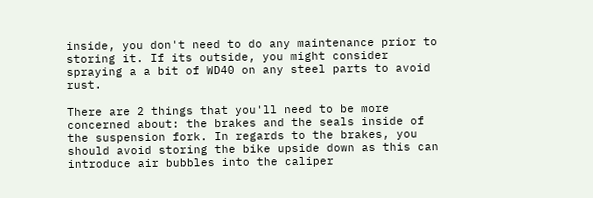inside, you don't need to do any maintenance prior to storing it. If its outside, you might consider spraying a a bit of WD40 on any steel parts to avoid rust.

There are 2 things that you'll need to be more concerned about: the brakes and the seals inside of the suspension fork. In regards to the brakes, you should avoid storing the bike upside down as this can introduce air bubbles into the caliper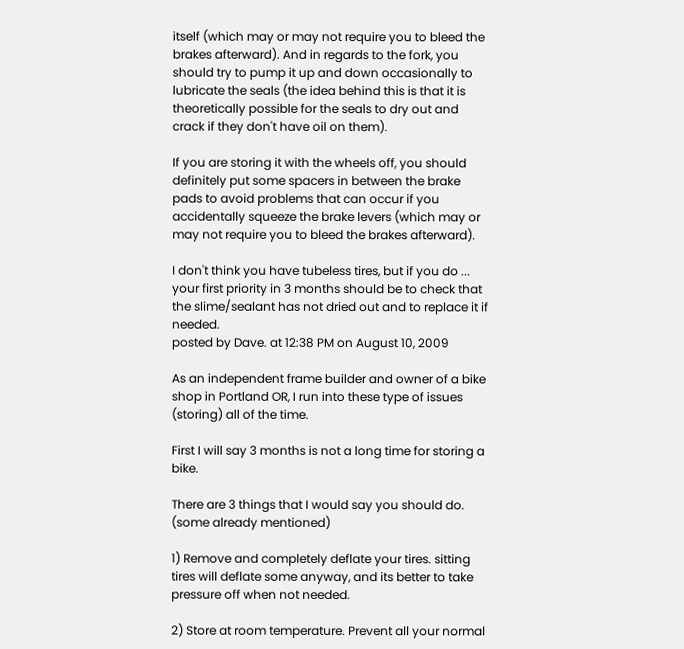itself (which may or may not require you to bleed the brakes afterward). And in regards to the fork, you should try to pump it up and down occasionally to lubricate the seals (the idea behind this is that it is theoretically possible for the seals to dry out and crack if they don't have oil on them).

If you are storing it with the wheels off, you should definitely put some spacers in between the brake pads to avoid problems that can occur if you accidentally squeeze the brake levers (which may or may not require you to bleed the brakes afterward).

I don't think you have tubeless tires, but if you do ... your first priority in 3 months should be to check that the slime/sealant has not dried out and to replace it if needed.
posted by Dave. at 12:38 PM on August 10, 2009

As an independent frame builder and owner of a bike shop in Portland OR, I run into these type of issues (storing) all of the time.

First I will say 3 months is not a long time for storing a bike.

There are 3 things that I would say you should do. (some already mentioned)

1) Remove and completely deflate your tires. sitting tires will deflate some anyway, and its better to take pressure off when not needed.

2) Store at room temperature. Prevent all your normal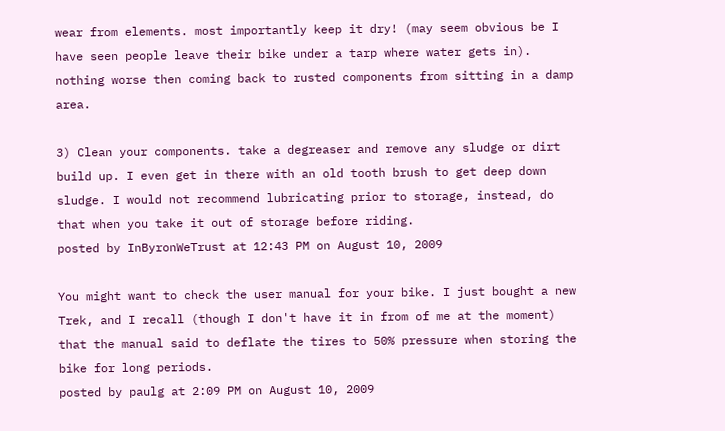wear from elements. most importantly keep it dry! (may seem obvious be I have seen people leave their bike under a tarp where water gets in). nothing worse then coming back to rusted components from sitting in a damp area.

3) Clean your components. take a degreaser and remove any sludge or dirt build up. I even get in there with an old tooth brush to get deep down sludge. I would not recommend lubricating prior to storage, instead, do that when you take it out of storage before riding.
posted by InByronWeTrust at 12:43 PM on August 10, 2009

You might want to check the user manual for your bike. I just bought a new Trek, and I recall (though I don't have it in from of me at the moment) that the manual said to deflate the tires to 50% pressure when storing the bike for long periods.
posted by paulg at 2:09 PM on August 10, 2009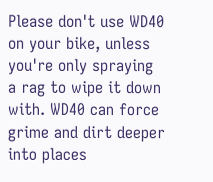Please don't use WD40 on your bike, unless you're only spraying a rag to wipe it down with. WD40 can force grime and dirt deeper into places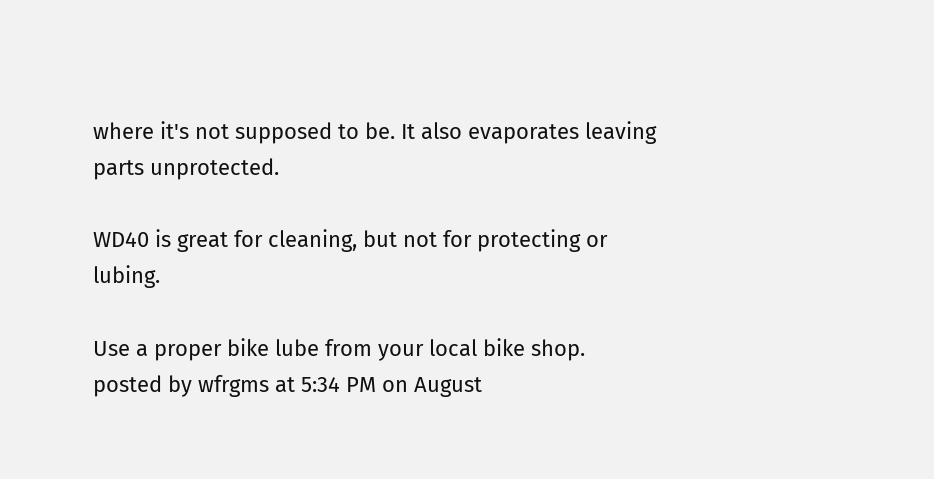where it's not supposed to be. It also evaporates leaving parts unprotected.

WD40 is great for cleaning, but not for protecting or lubing.

Use a proper bike lube from your local bike shop.
posted by wfrgms at 5:34 PM on August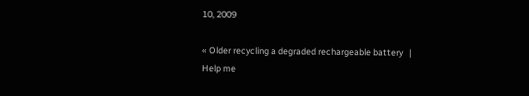10, 2009

« Older recycling a degraded rechargeable battery   |   Help me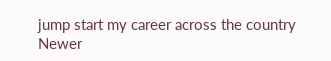jump start my career across the country Newer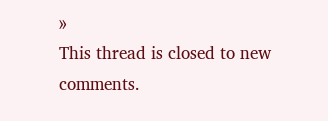»
This thread is closed to new comments.